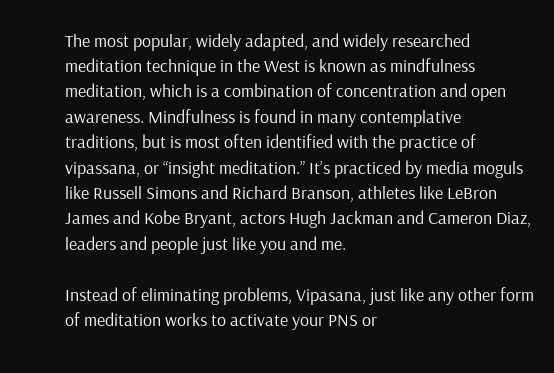The most popular, widely adapted, and widely researched meditation technique in the West is known as mindfulness meditation, which is a combination of concentration and open awareness. Mindfulness is found in many contemplative traditions, but is most often identified with the practice of vipassana, or “insight meditation.” It’s practiced by media moguls like Russell Simons and Richard Branson, athletes like LeBron James and Kobe Bryant, actors Hugh Jackman and Cameron Diaz, leaders and people just like you and me.

Instead of eliminating problems, Vipasana, just like any other form of meditation works to activate your PNS or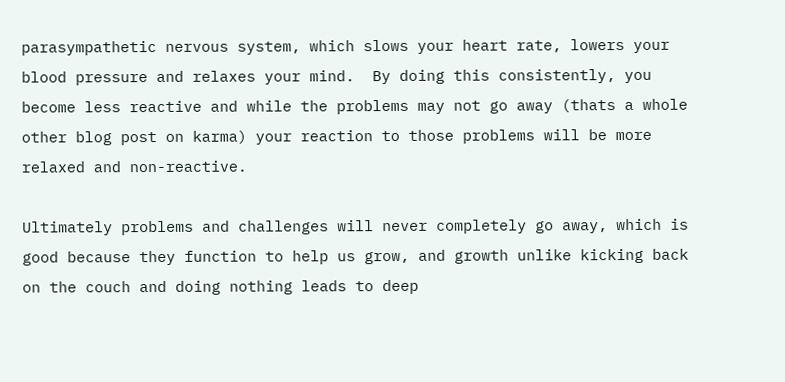parasympathetic nervous system, which slows your heart rate, lowers your blood pressure and relaxes your mind.  By doing this consistently, you become less reactive and while the problems may not go away (thats a whole other blog post on karma) your reaction to those problems will be more relaxed and non-reactive.

Ultimately problems and challenges will never completely go away, which is good because they function to help us grow, and growth unlike kicking back on the couch and doing nothing leads to deep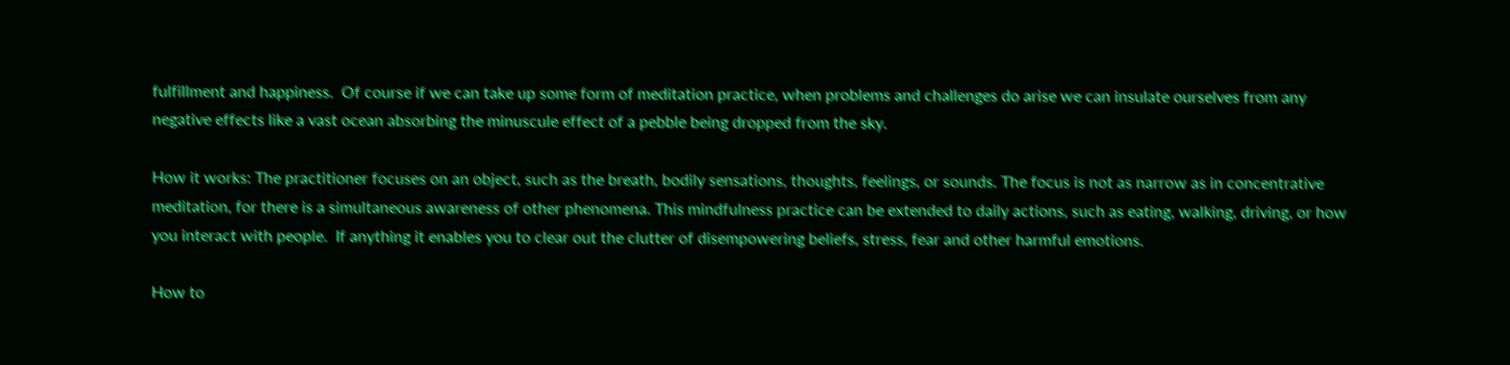fulfillment and happiness.  Of course if we can take up some form of meditation practice, when problems and challenges do arise we can insulate ourselves from any negative effects like a vast ocean absorbing the minuscule effect of a pebble being dropped from the sky.

How it works: The practitioner focuses on an object, such as the breath, bodily sensations, thoughts, feelings, or sounds. The focus is not as narrow as in concentrative meditation, for there is a simultaneous awareness of other phenomena. This mindfulness practice can be extended to daily actions, such as eating, walking, driving, or how you interact with people.  If anything it enables you to clear out the clutter of disempowering beliefs, stress, fear and other harmful emotions.

How to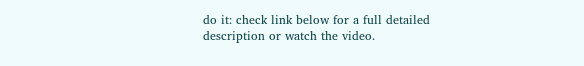do it: check link below for a full detailed description or watch the video.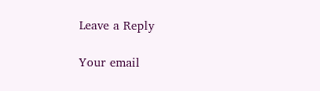Leave a Reply

Your email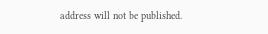address will not be published.